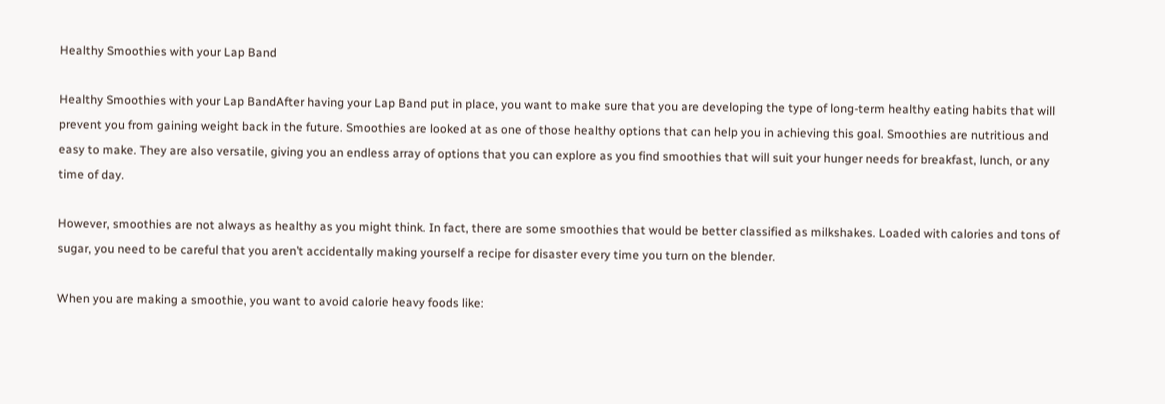Healthy Smoothies with your Lap Band

Healthy Smoothies with your Lap BandAfter having your Lap Band put in place, you want to make sure that you are developing the type of long-term healthy eating habits that will prevent you from gaining weight back in the future. Smoothies are looked at as one of those healthy options that can help you in achieving this goal. Smoothies are nutritious and easy to make. They are also versatile, giving you an endless array of options that you can explore as you find smoothies that will suit your hunger needs for breakfast, lunch, or any time of day.

However, smoothies are not always as healthy as you might think. In fact, there are some smoothies that would be better classified as milkshakes. Loaded with calories and tons of sugar, you need to be careful that you aren’t accidentally making yourself a recipe for disaster every time you turn on the blender.

When you are making a smoothie, you want to avoid calorie heavy foods like: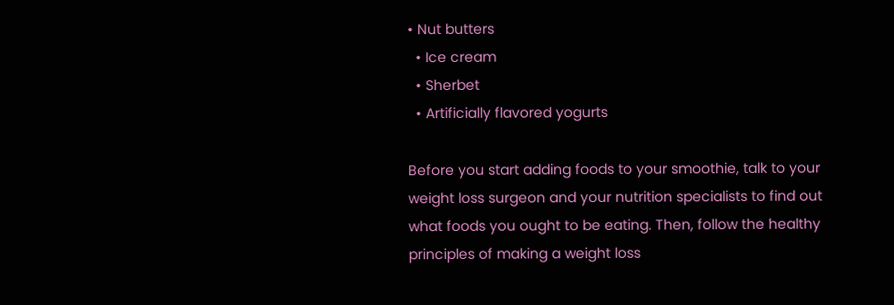• Nut butters
  • Ice cream
  • Sherbet
  • Artificially flavored yogurts

Before you start adding foods to your smoothie, talk to your weight loss surgeon and your nutrition specialists to find out what foods you ought to be eating. Then, follow the healthy principles of making a weight loss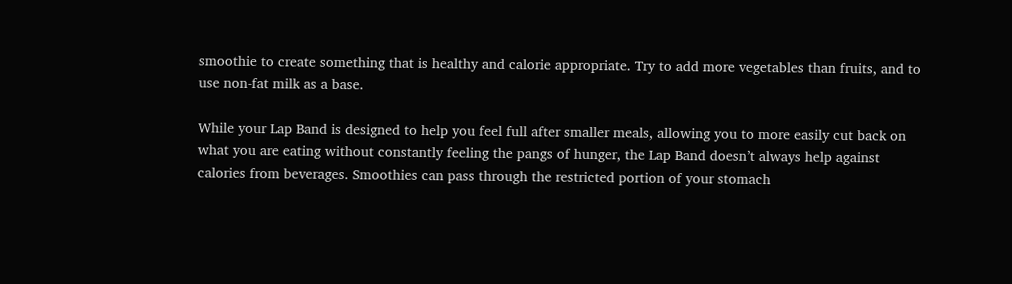smoothie to create something that is healthy and calorie appropriate. Try to add more vegetables than fruits, and to use non-fat milk as a base.

While your Lap Band is designed to help you feel full after smaller meals, allowing you to more easily cut back on what you are eating without constantly feeling the pangs of hunger, the Lap Band doesn’t always help against calories from beverages. Smoothies can pass through the restricted portion of your stomach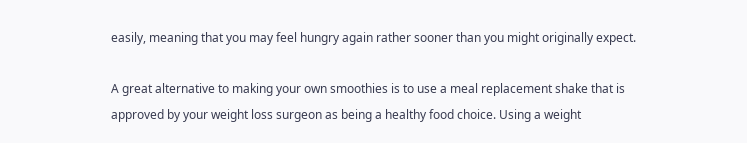easily, meaning that you may feel hungry again rather sooner than you might originally expect.

A great alternative to making your own smoothies is to use a meal replacement shake that is approved by your weight loss surgeon as being a healthy food choice. Using a weight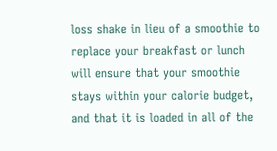loss shake in lieu of a smoothie to replace your breakfast or lunch will ensure that your smoothie stays within your calorie budget, and that it is loaded in all of the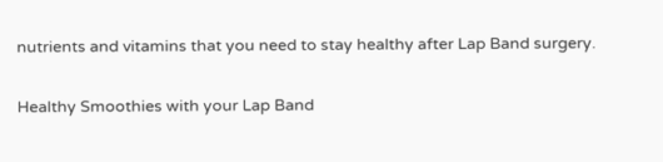nutrients and vitamins that you need to stay healthy after Lap Band surgery.

Healthy Smoothies with your Lap Band